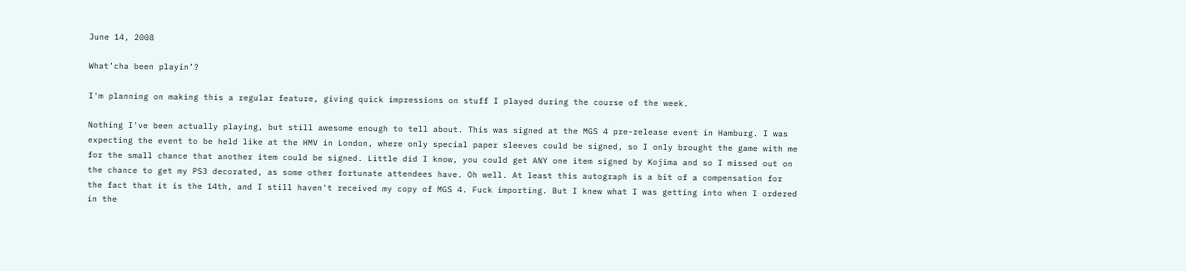June 14, 2008

What’cha been playin’?

I'm planning on making this a regular feature, giving quick impressions on stuff I played during the course of the week.

Nothing I've been actually playing, but still awesome enough to tell about. This was signed at the MGS 4 pre-release event in Hamburg. I was expecting the event to be held like at the HMV in London, where only special paper sleeves could be signed, so I only brought the game with me for the small chance that another item could be signed. Little did I know, you could get ANY one item signed by Kojima and so I missed out on the chance to get my PS3 decorated, as some other fortunate attendees have. Oh well. At least this autograph is a bit of a compensation for the fact that it is the 14th, and I still haven't received my copy of MGS 4. Fuck importing. But I knew what I was getting into when I ordered in the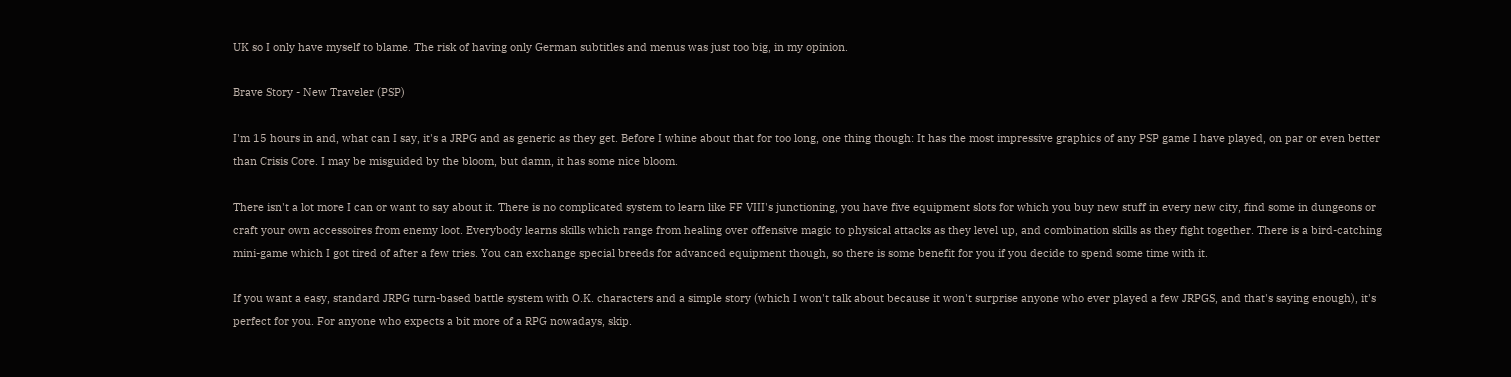UK so I only have myself to blame. The risk of having only German subtitles and menus was just too big, in my opinion.

Brave Story - New Traveler (PSP)

I'm 15 hours in and, what can I say, it's a JRPG and as generic as they get. Before I whine about that for too long, one thing though: It has the most impressive graphics of any PSP game I have played, on par or even better than Crisis Core. I may be misguided by the bloom, but damn, it has some nice bloom.

There isn't a lot more I can or want to say about it. There is no complicated system to learn like FF VIII's junctioning, you have five equipment slots for which you buy new stuff in every new city, find some in dungeons or craft your own accessoires from enemy loot. Everybody learns skills which range from healing over offensive magic to physical attacks as they level up, and combination skills as they fight together. There is a bird-catching mini-game which I got tired of after a few tries. You can exchange special breeds for advanced equipment though, so there is some benefit for you if you decide to spend some time with it.

If you want a easy, standard JRPG turn-based battle system with O.K. characters and a simple story (which I won't talk about because it won't surprise anyone who ever played a few JRPGS, and that's saying enough), it's perfect for you. For anyone who expects a bit more of a RPG nowadays, skip.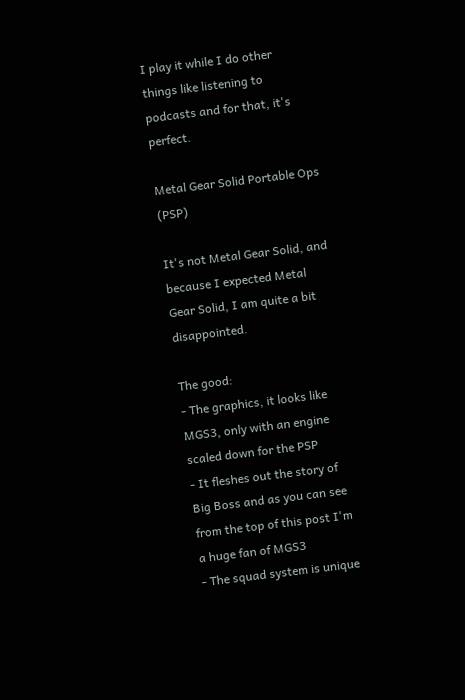I play it while I do other things like listening to podcasts and for that, it's perfect.

Metal Gear Solid Portable Ops (PSP)

It's not Metal Gear Solid, and because I expected Metal Gear Solid, I am quite a bit disappointed.

The good:
- The graphics, it looks like MGS3, only with an engine scaled down for the PSP
- It fleshes out the story of Big Boss and as you can see from the top of this post I'm a huge fan of MGS3
- The squad system is unique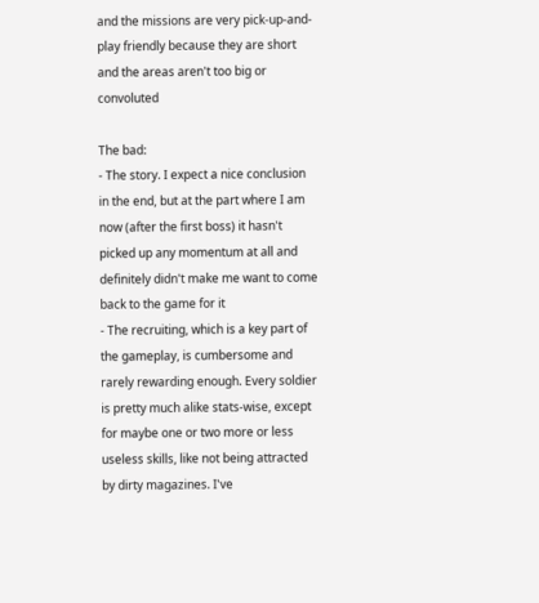and the missions are very pick-up-and-play friendly because they are short and the areas aren't too big or convoluted

The bad:
- The story. I expect a nice conclusion in the end, but at the part where I am now (after the first boss) it hasn't picked up any momentum at all and definitely didn't make me want to come back to the game for it
- The recruiting, which is a key part of the gameplay, is cumbersome and rarely rewarding enough. Every soldier is pretty much alike stats-wise, except for maybe one or two more or less useless skills, like not being attracted by dirty magazines. I've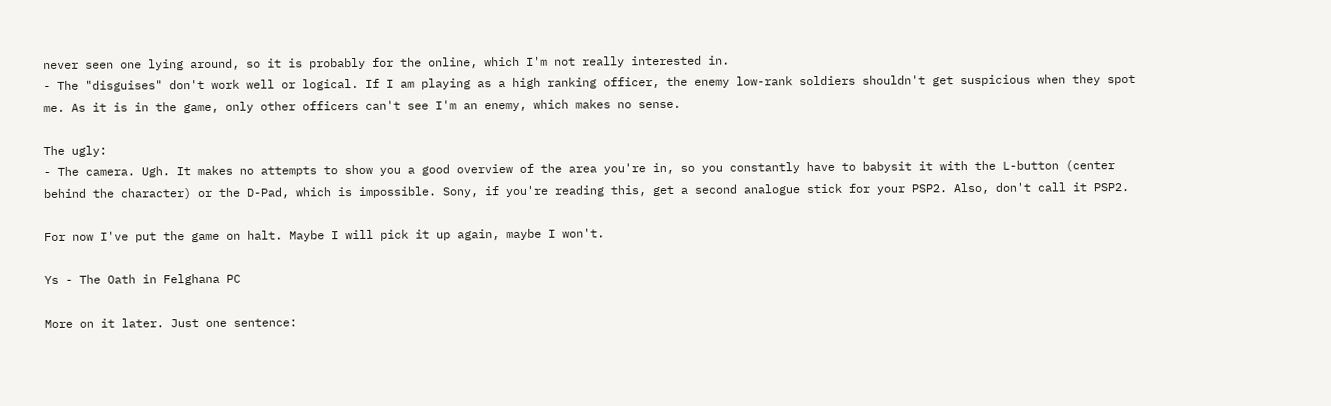never seen one lying around, so it is probably for the online, which I'm not really interested in.
- The "disguises" don't work well or logical. If I am playing as a high ranking officer, the enemy low-rank soldiers shouldn't get suspicious when they spot me. As it is in the game, only other officers can't see I'm an enemy, which makes no sense.

The ugly:
- The camera. Ugh. It makes no attempts to show you a good overview of the area you're in, so you constantly have to babysit it with the L-button (center behind the character) or the D-Pad, which is impossible. Sony, if you're reading this, get a second analogue stick for your PSP2. Also, don't call it PSP2.

For now I've put the game on halt. Maybe I will pick it up again, maybe I won't.

Ys - The Oath in Felghana PC

More on it later. Just one sentence: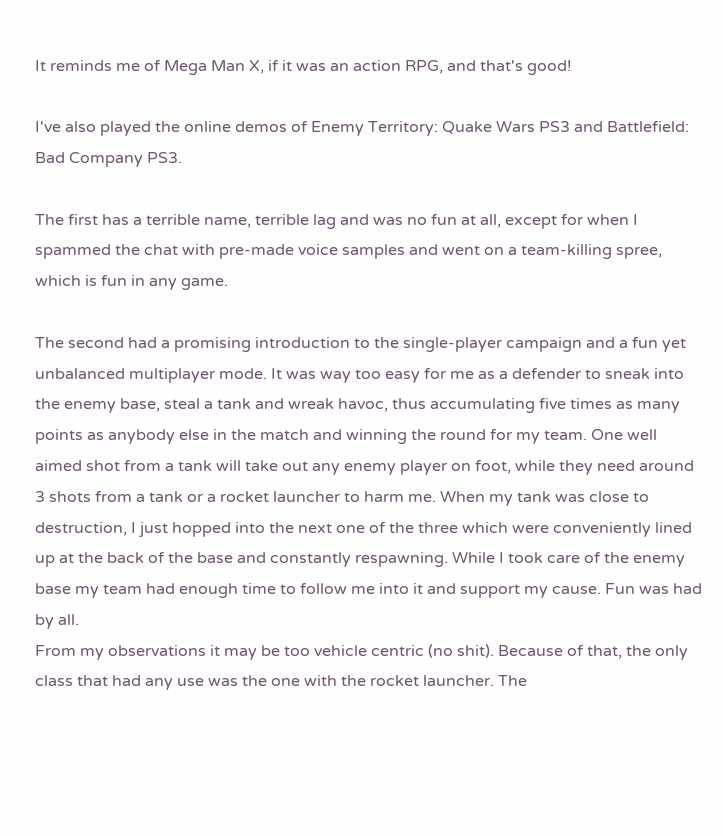It reminds me of Mega Man X, if it was an action RPG, and that's good!

I've also played the online demos of Enemy Territory: Quake Wars PS3 and Battlefield: Bad Company PS3.

The first has a terrible name, terrible lag and was no fun at all, except for when I spammed the chat with pre-made voice samples and went on a team-killing spree, which is fun in any game.

The second had a promising introduction to the single-player campaign and a fun yet unbalanced multiplayer mode. It was way too easy for me as a defender to sneak into the enemy base, steal a tank and wreak havoc, thus accumulating five times as many points as anybody else in the match and winning the round for my team. One well aimed shot from a tank will take out any enemy player on foot, while they need around 3 shots from a tank or a rocket launcher to harm me. When my tank was close to destruction, I just hopped into the next one of the three which were conveniently lined up at the back of the base and constantly respawning. While I took care of the enemy base my team had enough time to follow me into it and support my cause. Fun was had by all.
From my observations it may be too vehicle centric (no shit). Because of that, the only class that had any use was the one with the rocket launcher. The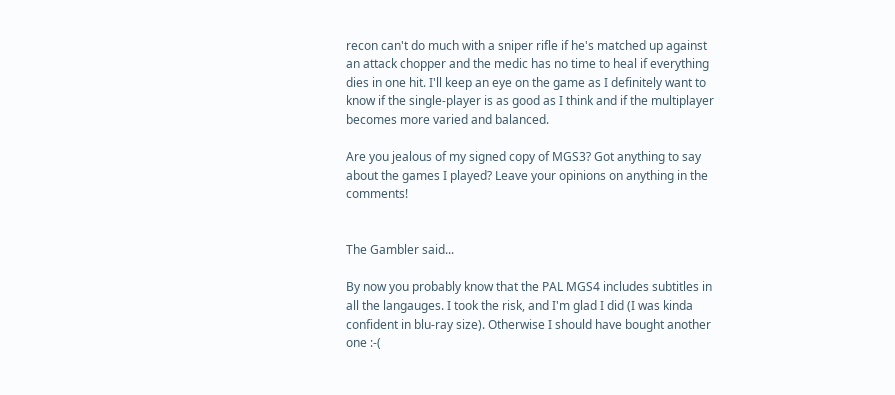recon can't do much with a sniper rifle if he's matched up against an attack chopper and the medic has no time to heal if everything dies in one hit. I'll keep an eye on the game as I definitely want to know if the single-player is as good as I think and if the multiplayer becomes more varied and balanced.

Are you jealous of my signed copy of MGS3? Got anything to say about the games I played? Leave your opinions on anything in the comments!


The Gambler said...

By now you probably know that the PAL MGS4 includes subtitles in all the langauges. I took the risk, and I'm glad I did (I was kinda confident in blu-ray size). Otherwise I should have bought another one :-(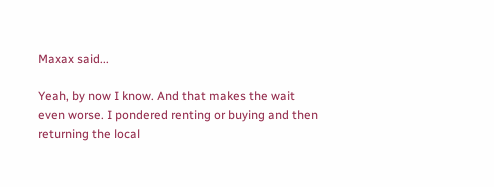Maxax said...

Yeah, by now I know. And that makes the wait even worse. I pondered renting or buying and then returning the local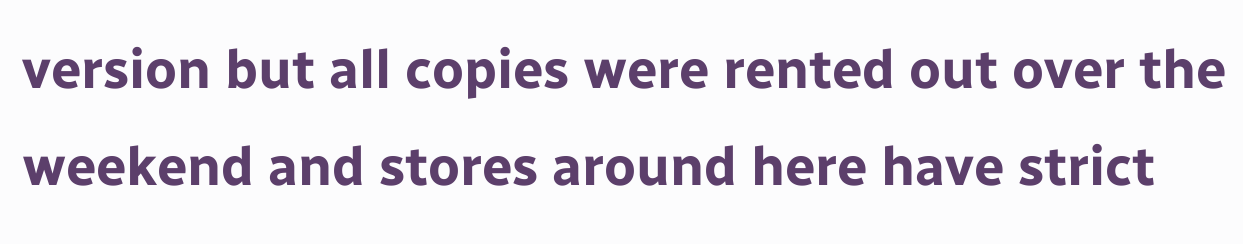version but all copies were rented out over the weekend and stores around here have strict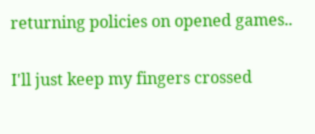returning policies on opened games..

I'll just keep my fingers crossed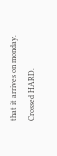that it arrives on monday. Crossed HARD.